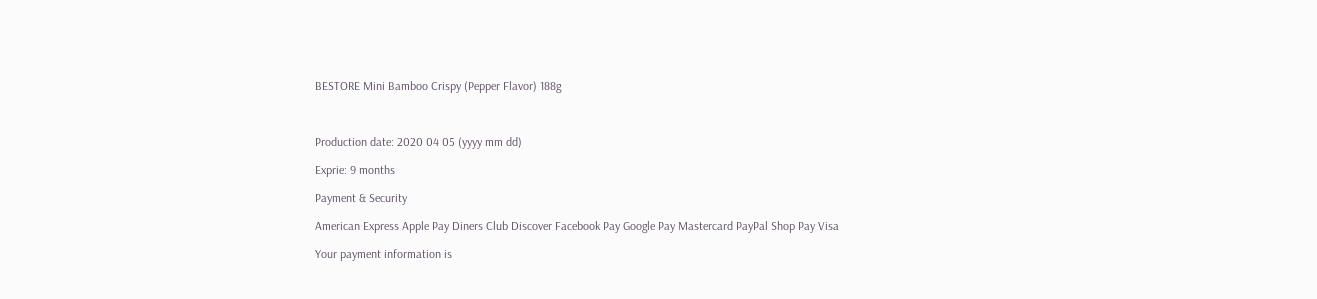BESTORE Mini Bamboo Crispy (Pepper Flavor) 188g



Production date: 2020 04 05 (yyyy mm dd)

Exprie: 9 months

Payment & Security

American Express Apple Pay Diners Club Discover Facebook Pay Google Pay Mastercard PayPal Shop Pay Visa

Your payment information is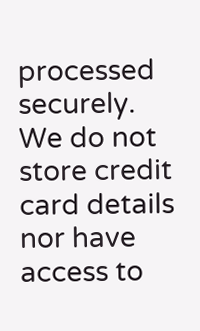processed securely. We do not store credit card details nor have access to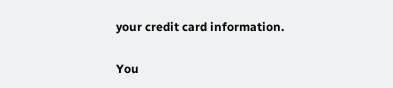your credit card information.

You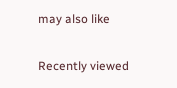may also like

Recently viewed